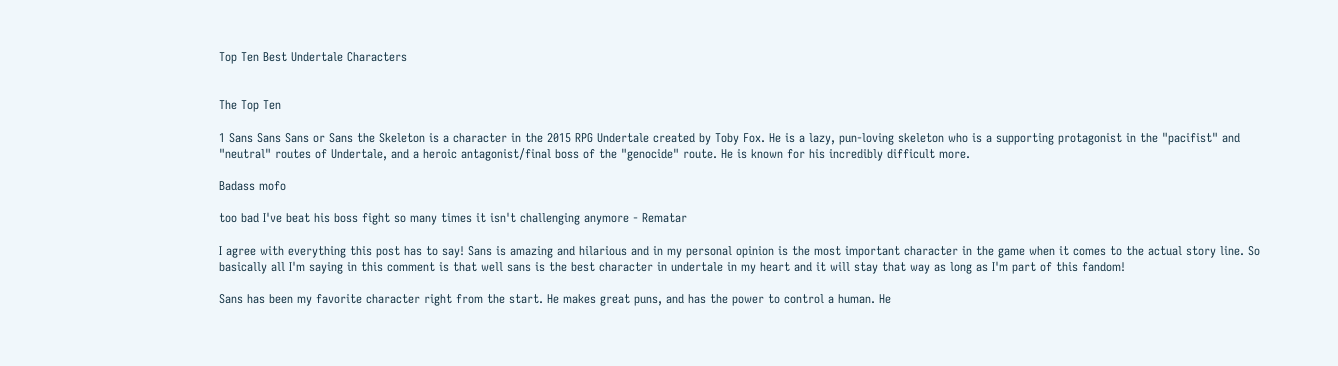Top Ten Best Undertale Characters


The Top Ten

1 Sans Sans Sans or Sans the Skeleton is a character in the 2015 RPG Undertale created by Toby Fox. He is a lazy, pun-loving skeleton who is a supporting protagonist in the "pacifist" and "neutral" routes of Undertale, and a heroic antagonist/final boss of the "genocide" route. He is known for his incredibly difficult more.

Badass mofo

too bad I've beat his boss fight so many times it isn't challenging anymore - Rematar

I agree with everything this post has to say! Sans is amazing and hilarious and in my personal opinion is the most important character in the game when it comes to the actual story line. So basically all I'm saying in this comment is that well sans is the best character in undertale in my heart and it will stay that way as long as I'm part of this fandom!

Sans has been my favorite character right from the start. He makes great puns, and has the power to control a human. He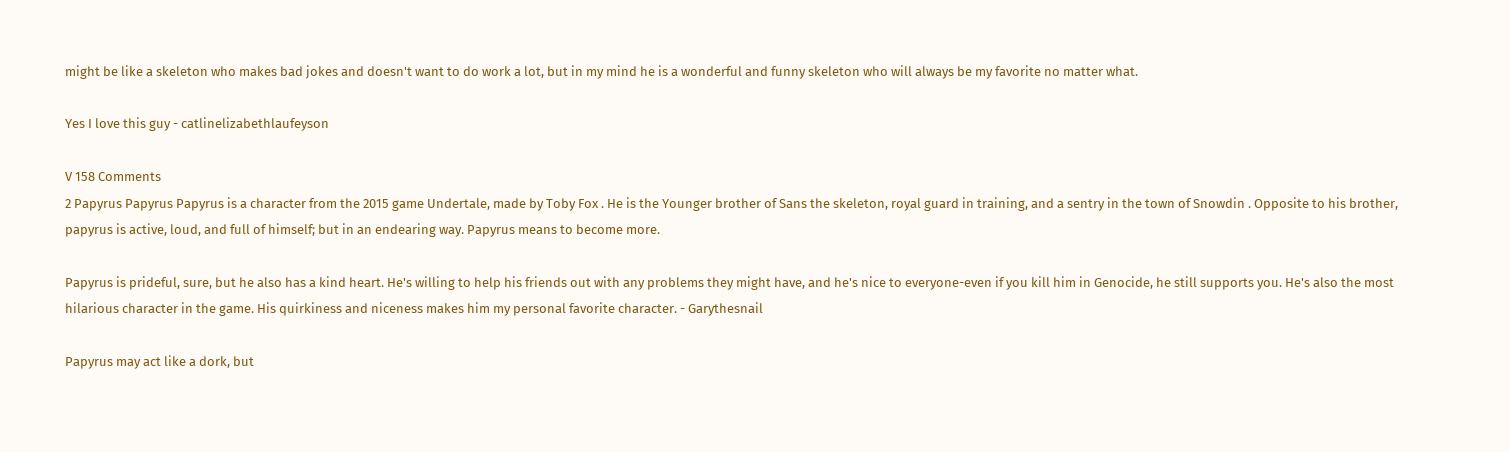might be like a skeleton who makes bad jokes and doesn't want to do work a lot, but in my mind he is a wonderful and funny skeleton who will always be my favorite no matter what.

Yes I love this guy - catlinelizabethlaufeyson

V 158 Comments
2 Papyrus Papyrus Papyrus is a character from the 2015 game Undertale, made by Toby Fox . He is the Younger brother of Sans the skeleton, royal guard in training, and a sentry in the town of Snowdin . Opposite to his brother, papyrus is active, loud, and full of himself; but in an endearing way. Papyrus means to become more.

Papyrus is prideful, sure, but he also has a kind heart. He's willing to help his friends out with any problems they might have, and he's nice to everyone-even if you kill him in Genocide, he still supports you. He's also the most hilarious character in the game. His quirkiness and niceness makes him my personal favorite character. - Garythesnail

Papyrus may act like a dork, but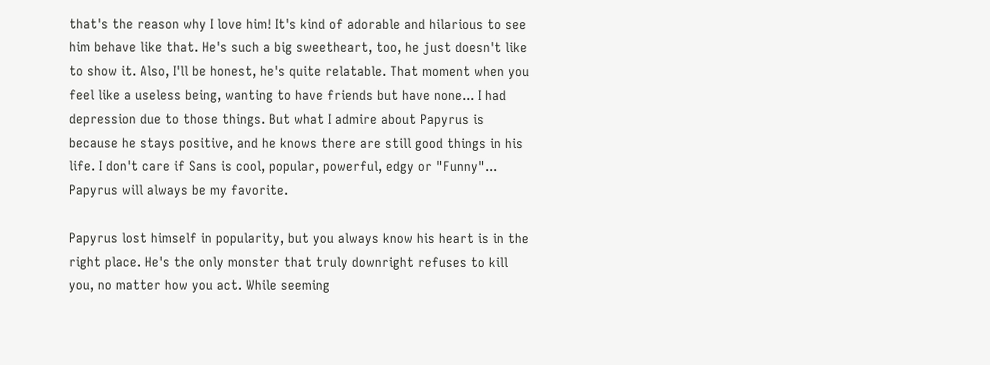that's the reason why I love him! It's kind of adorable and hilarious to see him behave like that. He's such a big sweetheart, too, he just doesn't like to show it. Also, I'll be honest, he's quite relatable. That moment when you feel like a useless being, wanting to have friends but have none... I had depression due to those things. But what I admire about Papyrus is because he stays positive, and he knows there are still good things in his life. I don't care if Sans is cool, popular, powerful, edgy or "Funny"... Papyrus will always be my favorite.

Papyrus lost himself in popularity, but you always know his heart is in the right place. He's the only monster that truly downright refuses to kill you, no matter how you act. While seeming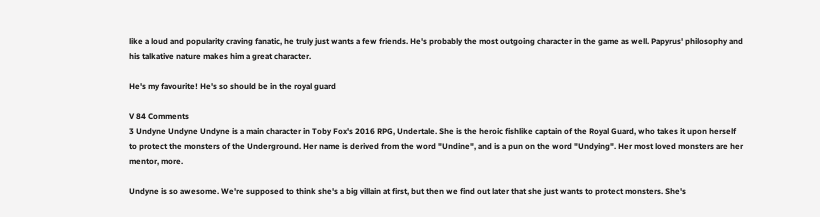like a loud and popularity craving fanatic, he truly just wants a few friends. He's probably the most outgoing character in the game as well. Papyrus' philosophy and his talkative nature makes him a great character.

He's my favourite! He's so should be in the royal guard

V 84 Comments
3 Undyne Undyne Undyne is a main character in Toby Fox's 2016 RPG, Undertale. She is the heroic fishlike captain of the Royal Guard, who takes it upon herself to protect the monsters of the Underground. Her name is derived from the word "Undine", and is a pun on the word "Undying". Her most loved monsters are her mentor, more.

Undyne is so awesome. We're supposed to think she's a big villain at first, but then we find out later that she just wants to protect monsters. She's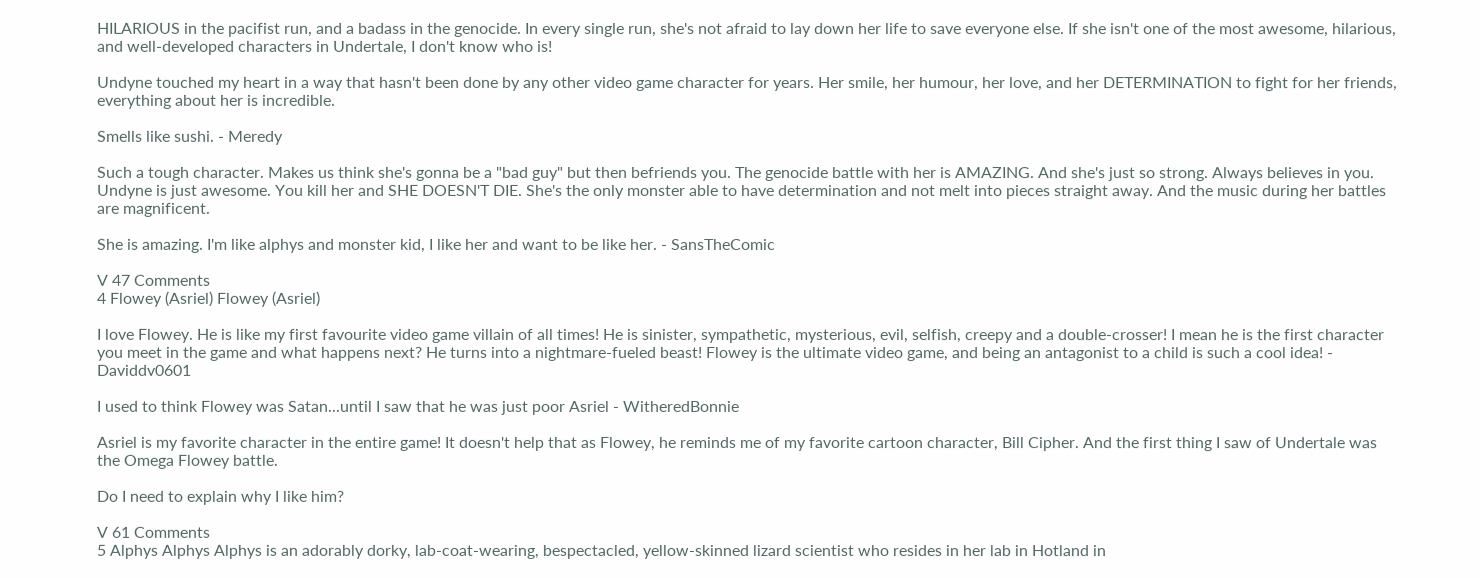HILARIOUS in the pacifist run, and a badass in the genocide. In every single run, she's not afraid to lay down her life to save everyone else. If she isn't one of the most awesome, hilarious, and well-developed characters in Undertale, I don't know who is!

Undyne touched my heart in a way that hasn't been done by any other video game character for years. Her smile, her humour, her love, and her DETERMINATION to fight for her friends, everything about her is incredible.

Smells like sushi. - Meredy

Such a tough character. Makes us think she's gonna be a "bad guy" but then befriends you. The genocide battle with her is AMAZING. And she's just so strong. Always believes in you. Undyne is just awesome. You kill her and SHE DOESN'T DIE. She's the only monster able to have determination and not melt into pieces straight away. And the music during her battles are magnificent.

She is amazing. I'm like alphys and monster kid, I like her and want to be like her. - SansTheComic

V 47 Comments
4 Flowey (Asriel) Flowey (Asriel)

I love Flowey. He is like my first favourite video game villain of all times! He is sinister, sympathetic, mysterious, evil, selfish, creepy and a double-crosser! I mean he is the first character you meet in the game and what happens next? He turns into a nightmare-fueled beast! Flowey is the ultimate video game, and being an antagonist to a child is such a cool idea! - Daviddv0601

I used to think Flowey was Satan...until I saw that he was just poor Asriel - WitheredBonnie

Asriel is my favorite character in the entire game! It doesn't help that as Flowey, he reminds me of my favorite cartoon character, Bill Cipher. And the first thing I saw of Undertale was the Omega Flowey battle.

Do I need to explain why I like him?

V 61 Comments
5 Alphys Alphys Alphys is an adorably dorky, lab-coat-wearing, bespectacled, yellow-skinned lizard scientist who resides in her lab in Hotland in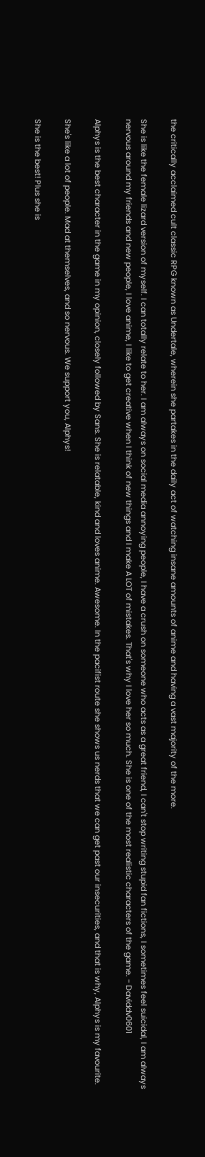the critically acclaimed cult classic RPG known as Undertale, wherein she partakes in the daily act of watching insane amounts of anime and having a vast majority of the more.

She is like the female lizard version of myself. I can totally relate to her. I am always on social media annoying people, I have a crush on someone who acts as a great friend, I can't stop writing stupid fan fictions, I sometimes feel suicidal, I am always nervous around my friends and new people, I love anime, I like to get creative when I think of new things and I make A LOT of mistakes. That's why I love her so much. She is one of the most realistic characters of the game. - Daviddv0601

Alphys is the best character in the game in my opinion, closely followed by Sans. She is relatable, kind and loves anime. Awesome. In the pacifist route she shows us nerds that we can get past our insecurities, and that is why, Alphys is my favourite.

She's like a lot of people. Mad at themselves, and so nervous. We support you, Alphys!

She is the best! Plus she is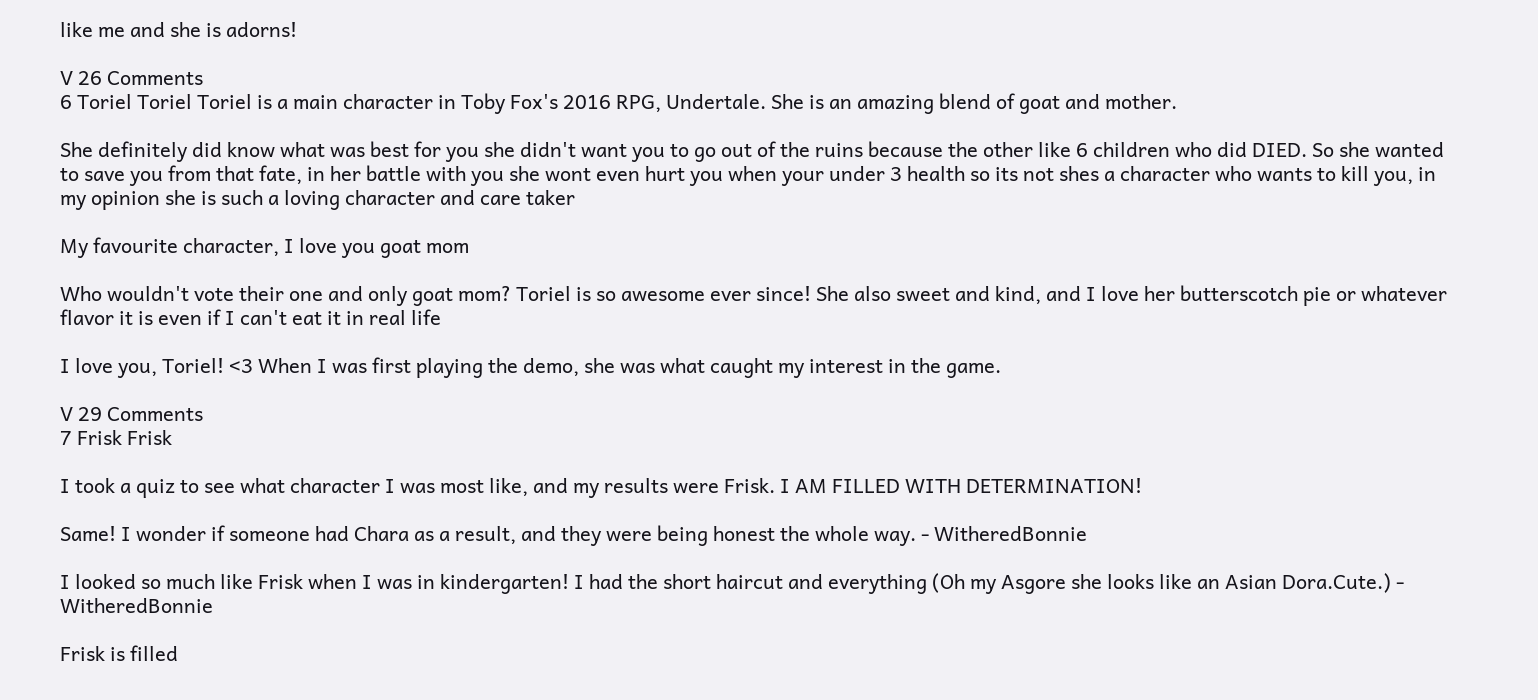like me and she is adorns!

V 26 Comments
6 Toriel Toriel Toriel is a main character in Toby Fox's 2016 RPG, Undertale. She is an amazing blend of goat and mother.

She definitely did know what was best for you she didn't want you to go out of the ruins because the other like 6 children who did DIED. So she wanted to save you from that fate, in her battle with you she wont even hurt you when your under 3 health so its not shes a character who wants to kill you, in my opinion she is such a loving character and care taker

My favourite character, I love you goat mom

Who wouldn't vote their one and only goat mom? Toriel is so awesome ever since! She also sweet and kind, and I love her butterscotch pie or whatever flavor it is even if I can't eat it in real life

I love you, Toriel! <3 When I was first playing the demo, she was what caught my interest in the game.

V 29 Comments
7 Frisk Frisk

I took a quiz to see what character I was most like, and my results were Frisk. I AM FILLED WITH DETERMINATION!

Same! I wonder if someone had Chara as a result, and they were being honest the whole way. - WitheredBonnie

I looked so much like Frisk when I was in kindergarten! I had the short haircut and everything (Oh my Asgore she looks like an Asian Dora.Cute.) - WitheredBonnie

Frisk is filled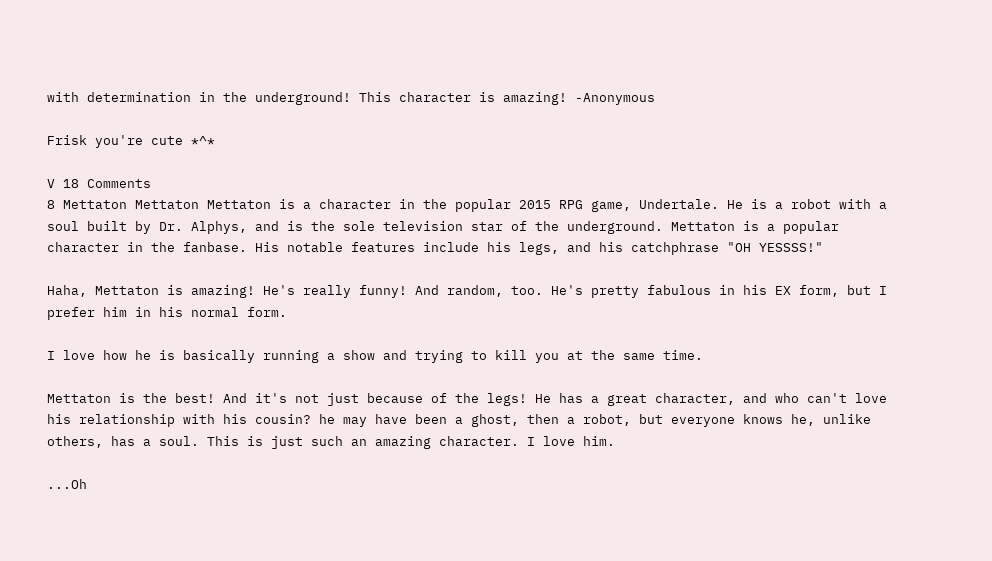with determination in the underground! This character is amazing! -Anonymous

Frisk you're cute *^*

V 18 Comments
8 Mettaton Mettaton Mettaton is a character in the popular 2015 RPG game, Undertale. He is a robot with a soul built by Dr. Alphys, and is the sole television star of the underground. Mettaton is a popular character in the fanbase. His notable features include his legs, and his catchphrase "OH YESSSS!"

Haha, Mettaton is amazing! He's really funny! And random, too. He's pretty fabulous in his EX form, but I prefer him in his normal form.

I love how he is basically running a show and trying to kill you at the same time.

Mettaton is the best! And it's not just because of the legs! He has a great character, and who can't love his relationship with his cousin? he may have been a ghost, then a robot, but everyone knows he, unlike others, has a soul. This is just such an amazing character. I love him.

...Oh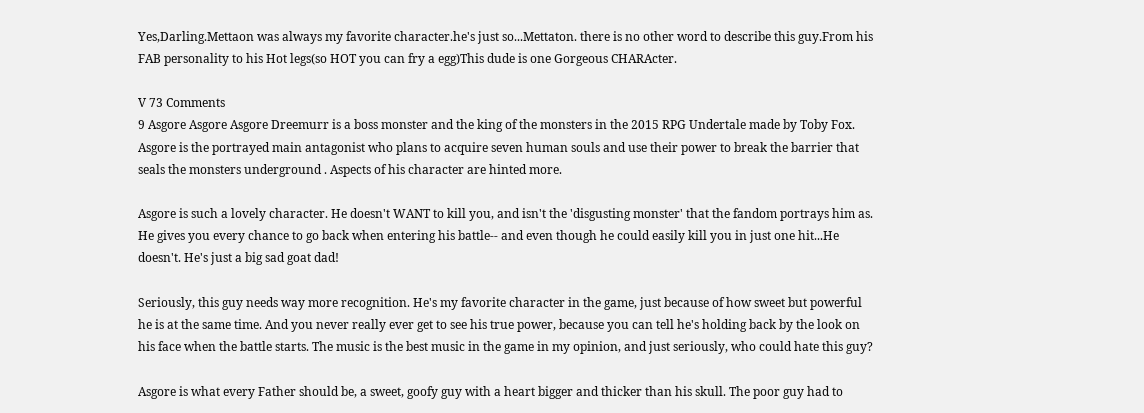Yes,Darling.Mettaon was always my favorite character.he's just so...Mettaton. there is no other word to describe this guy.From his FAB personality to his Hot legs(so HOT you can fry a egg)This dude is one Gorgeous CHARActer.

V 73 Comments
9 Asgore Asgore Asgore Dreemurr is a boss monster and the king of the monsters in the 2015 RPG Undertale made by Toby Fox. Asgore is the portrayed main antagonist who plans to acquire seven human souls and use their power to break the barrier that seals the monsters underground . Aspects of his character are hinted more.

Asgore is such a lovely character. He doesn't WANT to kill you, and isn't the 'disgusting monster' that the fandom portrays him as. He gives you every chance to go back when entering his battle-- and even though he could easily kill you in just one hit...He doesn't. He's just a big sad goat dad!

Seriously, this guy needs way more recognition. He's my favorite character in the game, just because of how sweet but powerful he is at the same time. And you never really ever get to see his true power, because you can tell he's holding back by the look on his face when the battle starts. The music is the best music in the game in my opinion, and just seriously, who could hate this guy?

Asgore is what every Father should be, a sweet, goofy guy with a heart bigger and thicker than his skull. The poor guy had to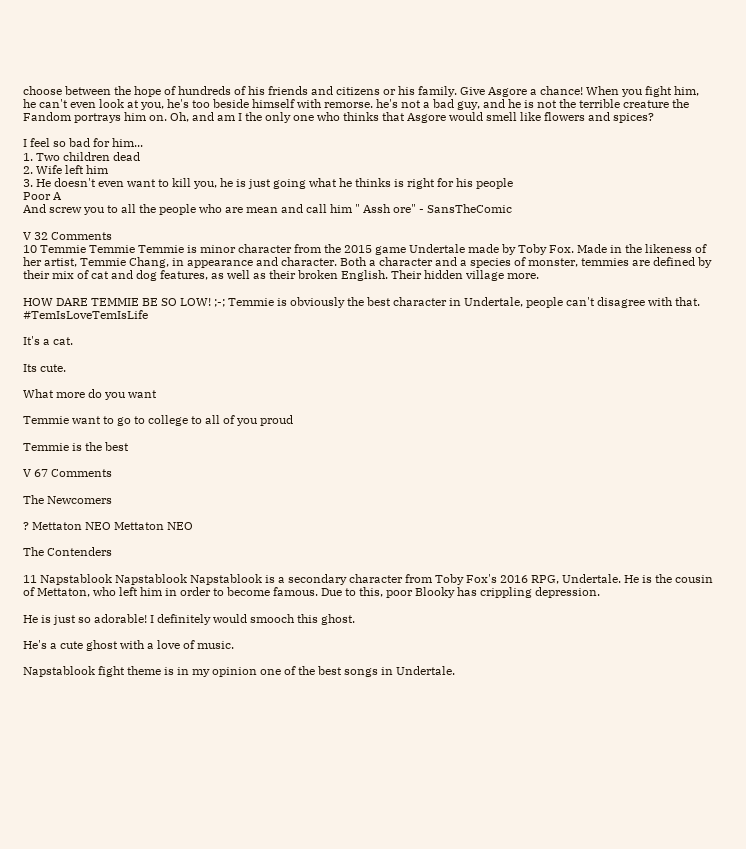choose between the hope of hundreds of his friends and citizens or his family. Give Asgore a chance! When you fight him, he can't even look at you, he's too beside himself with remorse. he's not a bad guy, and he is not the terrible creature the Fandom portrays him on. Oh, and am I the only one who thinks that Asgore would smell like flowers and spices?

I feel so bad for him...
1. Two children dead
2. Wife left him
3. He doesn't even want to kill you, he is just going what he thinks is right for his people
Poor A
And screw you to all the people who are mean and call him " Assh ore" - SansTheComic

V 32 Comments
10 Temmie Temmie Temmie is minor character from the 2015 game Undertale made by Toby Fox. Made in the likeness of her artist, Temmie Chang, in appearance and character. Both a character and a species of monster, temmies are defined by their mix of cat and dog features, as well as their broken English. Their hidden village more.

HOW DARE TEMMIE BE SO LOW! ;-; Temmie is obviously the best character in Undertale, people can't disagree with that. #TemIsLoveTemIsLife

It's a cat.

Its cute.

What more do you want

Temmie want to go to college to all of you proud

Temmie is the best

V 67 Comments

The Newcomers

? Mettaton NEO Mettaton NEO

The Contenders

11 Napstablook Napstablook Napstablook is a secondary character from Toby Fox's 2016 RPG, Undertale. He is the cousin of Mettaton, who left him in order to become famous. Due to this, poor Blooky has crippling depression.

He is just so adorable! I definitely would smooch this ghost.

He's a cute ghost with a love of music.

Napstablook fight theme is in my opinion one of the best songs in Undertale.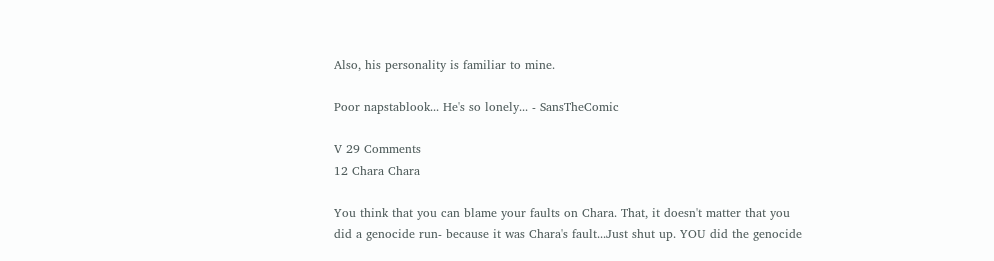Also, his personality is familiar to mine.

Poor napstablook... He's so lonely... - SansTheComic

V 29 Comments
12 Chara Chara

You think that you can blame your faults on Chara. That, it doesn't matter that you did a genocide run- because it was Chara's fault...Just shut up. YOU did the genocide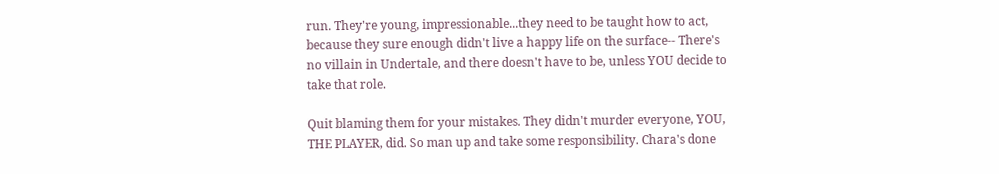run. They're young, impressionable...they need to be taught how to act, because they sure enough didn't live a happy life on the surface-- There's no villain in Undertale, and there doesn't have to be, unless YOU decide to take that role.

Quit blaming them for your mistakes. They didn't murder everyone, YOU, THE PLAYER, did. So man up and take some responsibility. Chara's done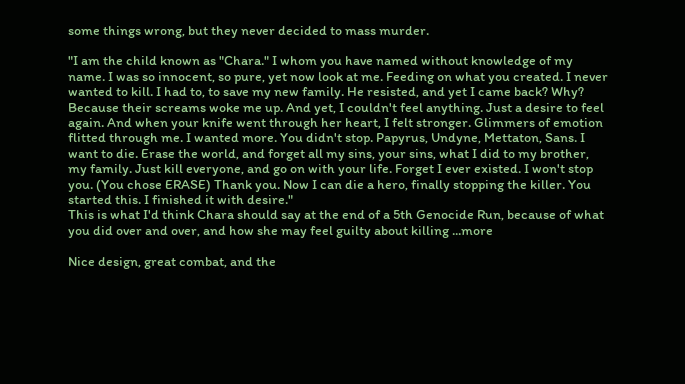some things wrong, but they never decided to mass murder.

"I am the child known as "Chara." I whom you have named without knowledge of my name. I was so innocent, so pure, yet now look at me. Feeding on what you created. I never wanted to kill. I had to, to save my new family. He resisted, and yet I came back? Why? Because their screams woke me up. And yet, I couldn't feel anything. Just a desire to feel again. And when your knife went through her heart, I felt stronger. Glimmers of emotion flitted through me. I wanted more. You didn't stop. Papyrus, Undyne, Mettaton, Sans. I want to die. Erase the world, and forget all my sins, your sins, what I did to my brother, my family. Just kill everyone, and go on with your life. Forget I ever existed. I won't stop you. (You chose ERASE) Thank you. Now I can die a hero, finally stopping the killer. You started this. I finished it with desire."
This is what I'd think Chara should say at the end of a 5th Genocide Run, because of what you did over and over, and how she may feel guilty about killing ...more

Nice design, great combat, and the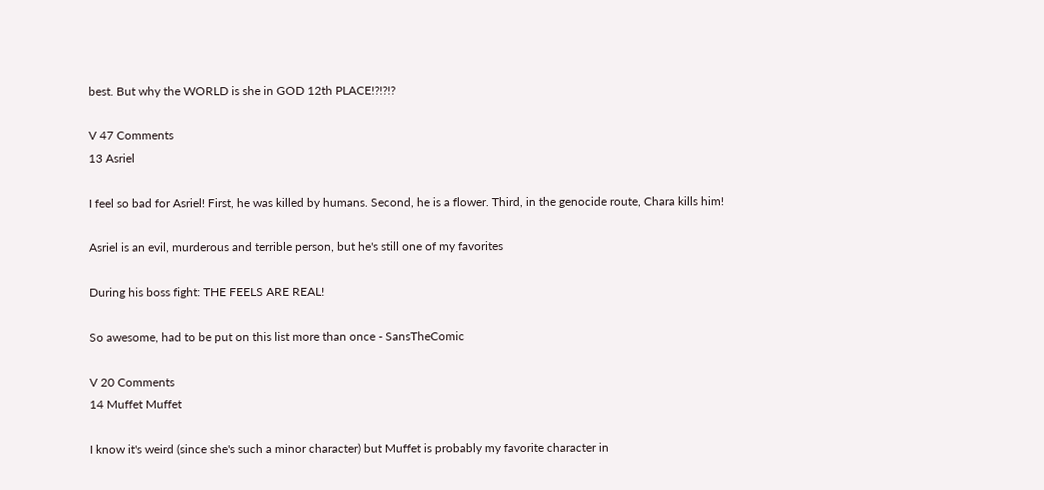best. But why the WORLD is she in GOD 12th PLACE!?!?!?

V 47 Comments
13 Asriel

I feel so bad for Asriel! First, he was killed by humans. Second, he is a flower. Third, in the genocide route, Chara kills him!

Asriel is an evil, murderous and terrible person, but he's still one of my favorites

During his boss fight: THE FEELS ARE REAL!

So awesome, had to be put on this list more than once - SansTheComic

V 20 Comments
14 Muffet Muffet

I know it's weird (since she's such a minor character) but Muffet is probably my favorite character in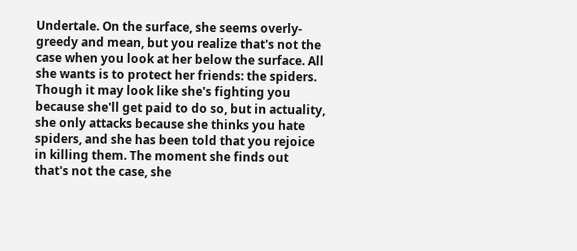Undertale. On the surface, she seems overly-greedy and mean, but you realize that's not the case when you look at her below the surface. All she wants is to protect her friends: the spiders. Though it may look like she's fighting you because she'll get paid to do so, but in actuality, she only attacks because she thinks you hate spiders, and she has been told that you rejoice in killing them. The moment she finds out that's not the case, she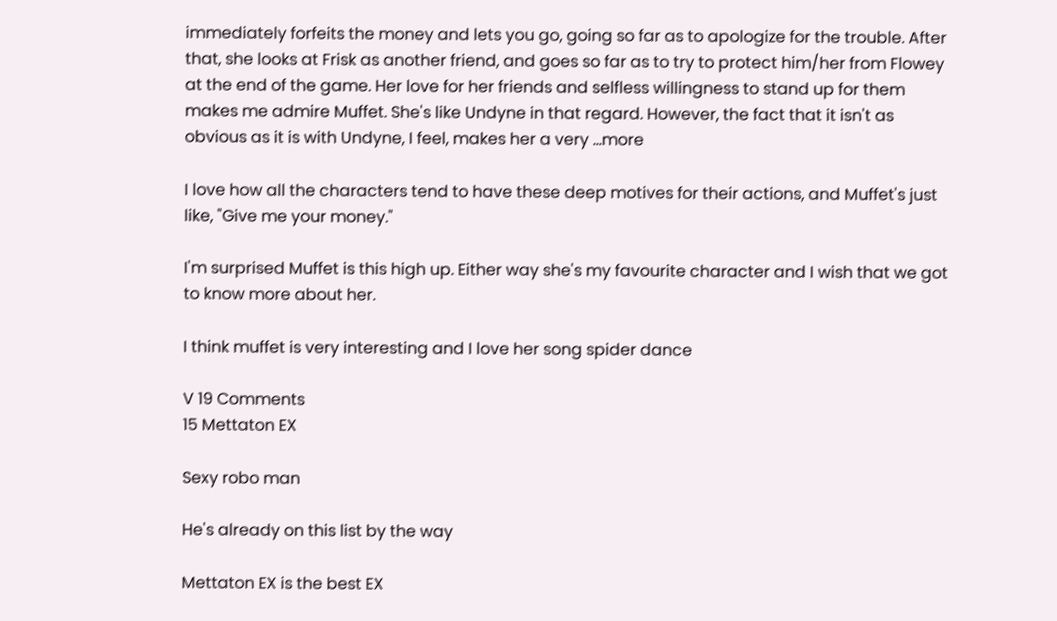immediately forfeits the money and lets you go, going so far as to apologize for the trouble. After that, she looks at Frisk as another friend, and goes so far as to try to protect him/her from Flowey at the end of the game. Her love for her friends and selfless willingness to stand up for them makes me admire Muffet. She's like Undyne in that regard. However, the fact that it isn't as obvious as it is with Undyne, I feel, makes her a very ...more

I love how all the characters tend to have these deep motives for their actions, and Muffet's just like, "Give me your money."

I'm surprised Muffet is this high up. Either way she's my favourite character and I wish that we got to know more about her.

I think muffet is very interesting and I love her song spider dance

V 19 Comments
15 Mettaton EX

Sexy robo man

He's already on this list by the way

Mettaton EX is the best EX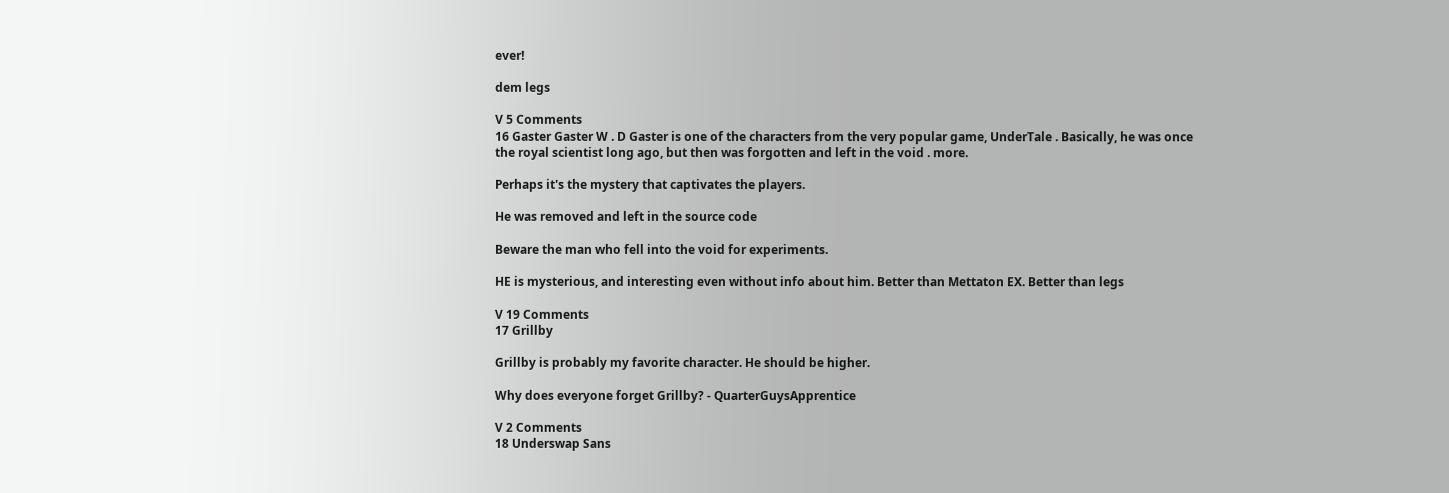ever!

dem legs

V 5 Comments
16 Gaster Gaster W . D Gaster is one of the characters from the very popular game, UnderTale . Basically, he was once the royal scientist long ago, but then was forgotten and left in the void . more.

Perhaps it's the mystery that captivates the players.

He was removed and left in the source code

Beware the man who fell into the void for experiments.

HE is mysterious, and interesting even without info about him. Better than Mettaton EX. Better than legs

V 19 Comments
17 Grillby

Grillby is probably my favorite character. He should be higher.

Why does everyone forget Grillby? - QuarterGuysApprentice

V 2 Comments
18 Underswap Sans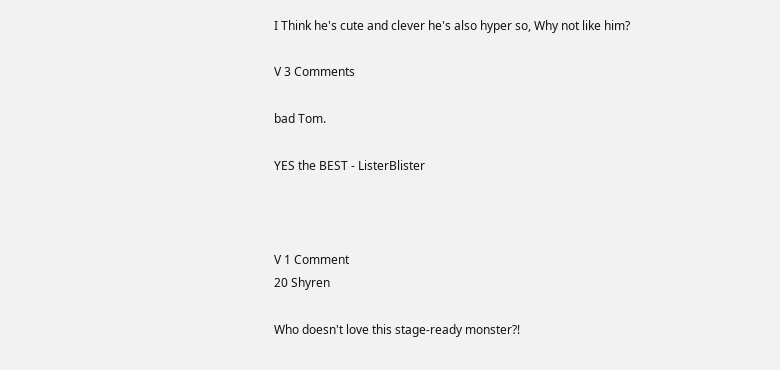I Think he's cute and clever he's also hyper so, Why not like him?

V 3 Comments

bad Tom.

YES the BEST - ListerBlister



V 1 Comment
20 Shyren

Who doesn't love this stage-ready monster?!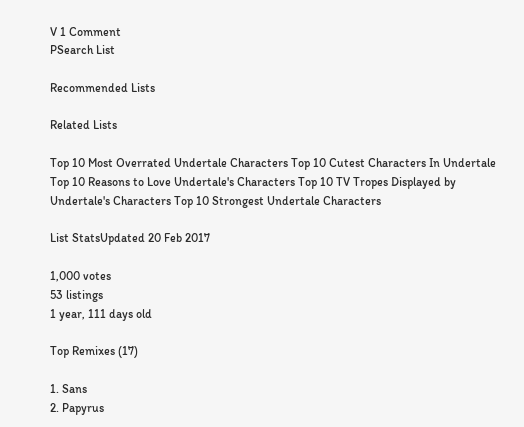V 1 Comment
PSearch List

Recommended Lists

Related Lists

Top 10 Most Overrated Undertale Characters Top 10 Cutest Characters In Undertale Top 10 Reasons to Love Undertale's Characters Top 10 TV Tropes Displayed by Undertale's Characters Top 10 Strongest Undertale Characters

List StatsUpdated 20 Feb 2017

1,000 votes
53 listings
1 year, 111 days old

Top Remixes (17)

1. Sans
2. Papyrus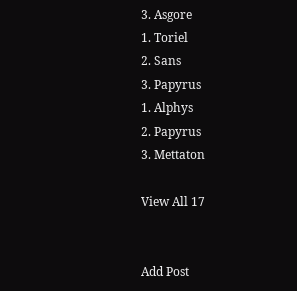3. Asgore
1. Toriel
2. Sans
3. Papyrus
1. Alphys
2. Papyrus
3. Mettaton

View All 17


Add Post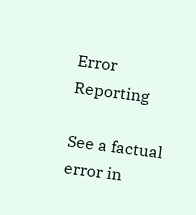Error Reporting

See a factual error in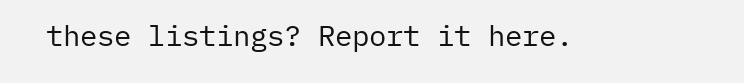these listings? Report it here.